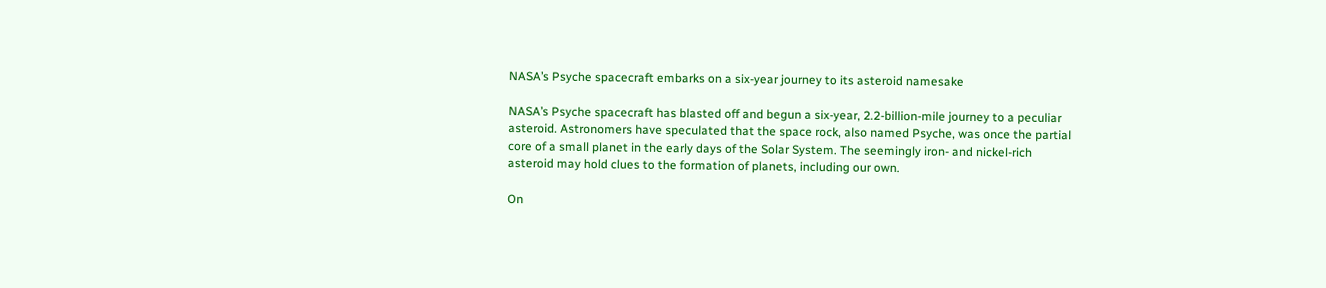NASA’s Psyche spacecraft embarks on a six-year journey to its asteroid namesake

NASA’s Psyche spacecraft has blasted off and begun a six-year, 2.2-billion-mile journey to a peculiar asteroid. Astronomers have speculated that the space rock, also named Psyche, was once the partial core of a small planet in the early days of the Solar System. The seemingly iron- and nickel-rich asteroid may hold clues to the formation of planets, including our own.

On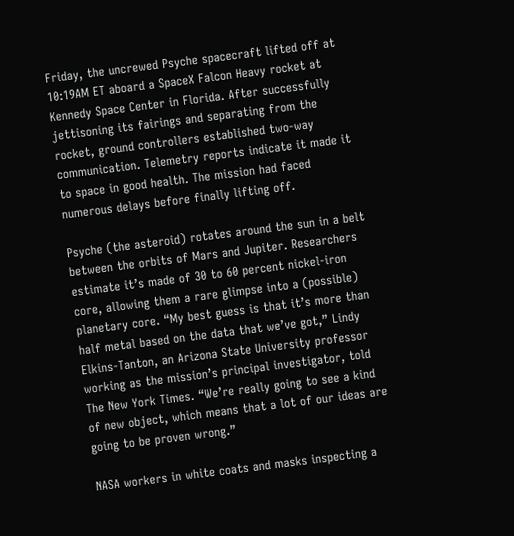Friday, the uncrewed Psyche spacecraft lifted off at 10:19AM ET aboard a SpaceX Falcon Heavy rocket at Kennedy Space Center in Florida. After successfully jettisoning its fairings and separating from the rocket, ground controllers established two-way communication. Telemetry reports indicate it made it to space in good health. The mission had faced numerous delays before finally lifting off.

Psyche (the asteroid) rotates around the sun in a belt between the orbits of Mars and Jupiter. Researchers estimate it’s made of 30 to 60 percent nickel-iron core, allowing them a rare glimpse into a (possible) planetary core. “My best guess is that it’s more than half metal based on the data that we’ve got,” Lindy Elkins-Tanton, an Arizona State University professor working as the mission’s principal investigator, told The New York Times. “We’re really going to see a kind of new object, which means that a lot of our ideas are going to be proven wrong.”

NASA workers in white coats and masks inspecting a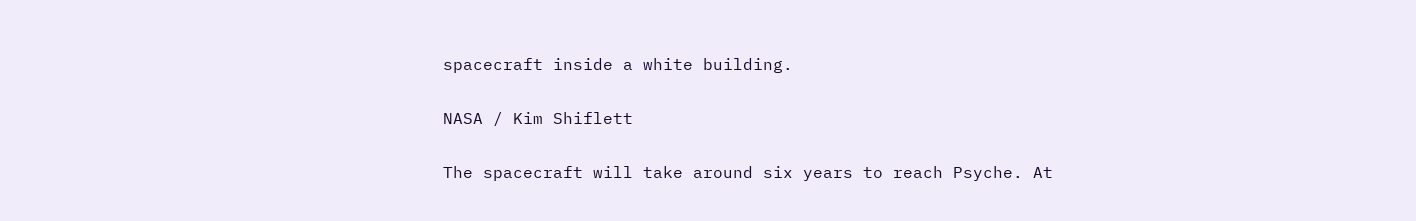spacecraft inside a white building.

NASA / Kim Shiflett

The spacecraft will take around six years to reach Psyche. At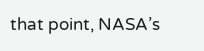that point, NASA’s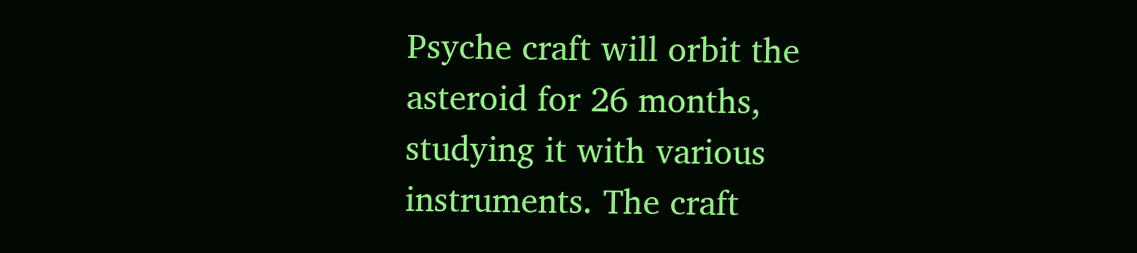Psyche craft will orbit the asteroid for 26 months, studying it with various instruments. The craft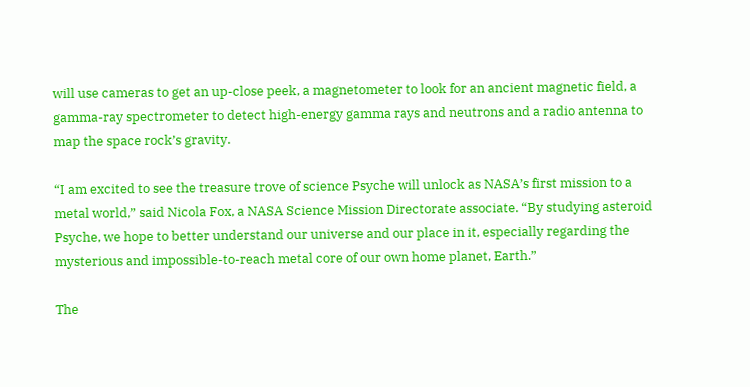will use cameras to get an up-close peek, a magnetometer to look for an ancient magnetic field, a gamma-ray spectrometer to detect high-energy gamma rays and neutrons and a radio antenna to map the space rock’s gravity.

“I am excited to see the treasure trove of science Psyche will unlock as NASA’s first mission to a metal world,” said Nicola Fox, a NASA Science Mission Directorate associate. “By studying asteroid Psyche, we hope to better understand our universe and our place in it, especially regarding the mysterious and impossible-to-reach metal core of our own home planet, Earth.”

The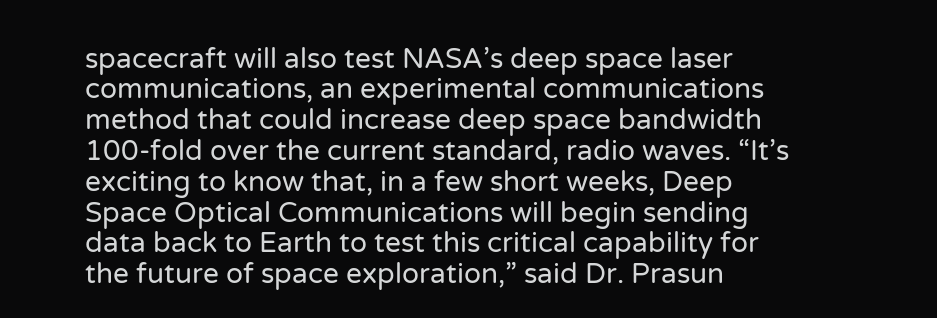spacecraft will also test NASA’s deep space laser communications, an experimental communications method that could increase deep space bandwidth 100-fold over the current standard, radio waves. “It’s exciting to know that, in a few short weeks, Deep Space Optical Communications will begin sending data back to Earth to test this critical capability for the future of space exploration,” said Dr. Prasun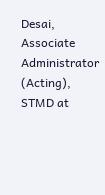Desai, Associate Administrator (Acting), STMD at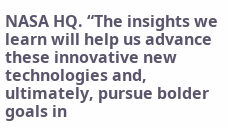NASA HQ. “The insights we learn will help us advance these innovative new technologies and, ultimately, pursue bolder goals in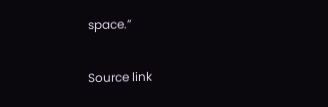space.”

Source link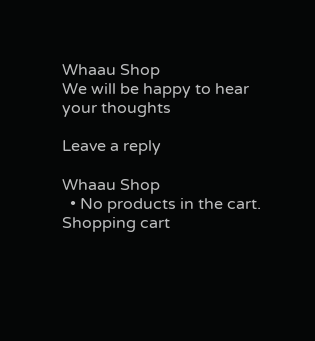Whaau Shop
We will be happy to hear your thoughts

Leave a reply

Whaau Shop
  • No products in the cart.
Shopping cart